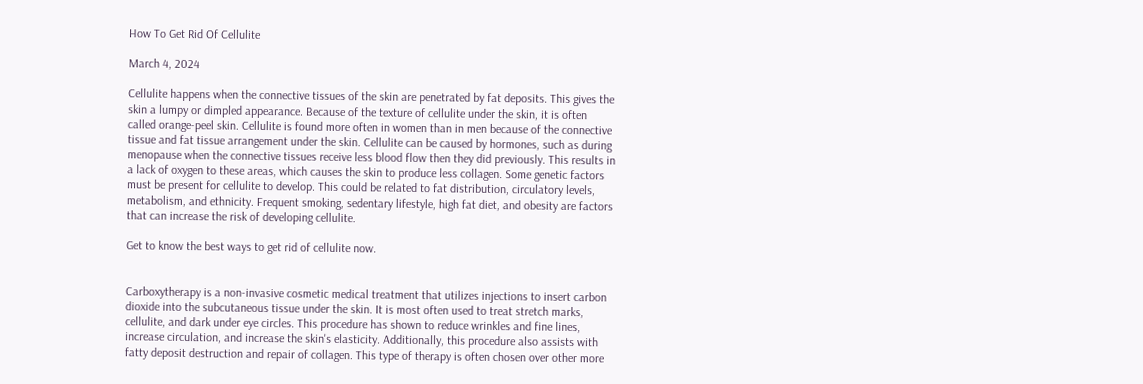How To Get Rid Of Cellulite

March 4, 2024

Cellulite happens when the connective tissues of the skin are penetrated by fat deposits. This gives the skin a lumpy or dimpled appearance. Because of the texture of cellulite under the skin, it is often called orange-peel skin. Cellulite is found more often in women than in men because of the connective tissue and fat tissue arrangement under the skin. Cellulite can be caused by hormones, such as during menopause when the connective tissues receive less blood flow then they did previously. This results in a lack of oxygen to these areas, which causes the skin to produce less collagen. Some genetic factors must be present for cellulite to develop. This could be related to fat distribution, circulatory levels, metabolism, and ethnicity. Frequent smoking, sedentary lifestyle, high fat diet, and obesity are factors that can increase the risk of developing cellulite.

Get to know the best ways to get rid of cellulite now.


Carboxytherapy is a non-invasive cosmetic medical treatment that utilizes injections to insert carbon dioxide into the subcutaneous tissue under the skin. It is most often used to treat stretch marks, cellulite, and dark under eye circles. This procedure has shown to reduce wrinkles and fine lines, increase circulation, and increase the skin's elasticity. Additionally, this procedure also assists with fatty deposit destruction and repair of collagen. This type of therapy is often chosen over other more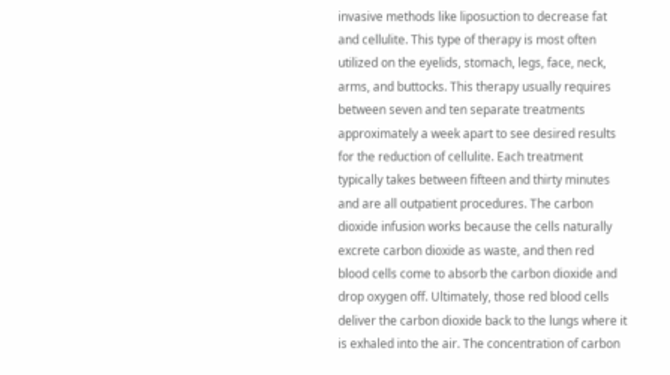invasive methods like liposuction to decrease fat and cellulite. This type of therapy is most often utilized on the eyelids, stomach, legs, face, neck, arms, and buttocks. This therapy usually requires between seven and ten separate treatments approximately a week apart to see desired results for the reduction of cellulite. Each treatment typically takes between fifteen and thirty minutes and are all outpatient procedures. The carbon dioxide infusion works because the cells naturally excrete carbon dioxide as waste, and then red blood cells come to absorb the carbon dioxide and drop oxygen off. Ultimately, those red blood cells deliver the carbon dioxide back to the lungs where it is exhaled into the air. The concentration of carbon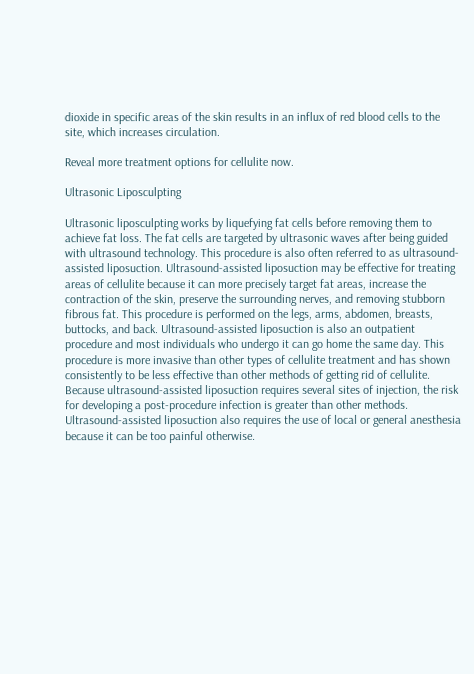dioxide in specific areas of the skin results in an influx of red blood cells to the site, which increases circulation.

Reveal more treatment options for cellulite now.

Ultrasonic Liposculpting

Ultrasonic liposculpting works by liquefying fat cells before removing them to achieve fat loss. The fat cells are targeted by ultrasonic waves after being guided with ultrasound technology. This procedure is also often referred to as ultrasound-assisted liposuction. Ultrasound-assisted liposuction may be effective for treating areas of cellulite because it can more precisely target fat areas, increase the contraction of the skin, preserve the surrounding nerves, and removing stubborn fibrous fat. This procedure is performed on the legs, arms, abdomen, breasts, buttocks, and back. Ultrasound-assisted liposuction is also an outpatient procedure and most individuals who undergo it can go home the same day. This procedure is more invasive than other types of cellulite treatment and has shown consistently to be less effective than other methods of getting rid of cellulite. Because ultrasound-assisted liposuction requires several sites of injection, the risk for developing a post-procedure infection is greater than other methods. Ultrasound-assisted liposuction also requires the use of local or general anesthesia because it can be too painful otherwise.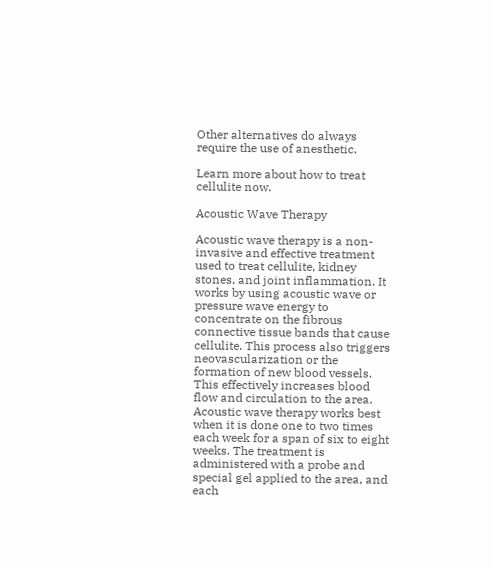Other alternatives do always require the use of anesthetic.

Learn more about how to treat cellulite now.

Acoustic Wave Therapy

Acoustic wave therapy is a non-invasive and effective treatment used to treat cellulite, kidney stones, and joint inflammation. It works by using acoustic wave or pressure wave energy to concentrate on the fibrous connective tissue bands that cause cellulite. This process also triggers neovascularization or the formation of new blood vessels. This effectively increases blood flow and circulation to the area. Acoustic wave therapy works best when it is done one to two times each week for a span of six to eight weeks. The treatment is administered with a probe and special gel applied to the area, and each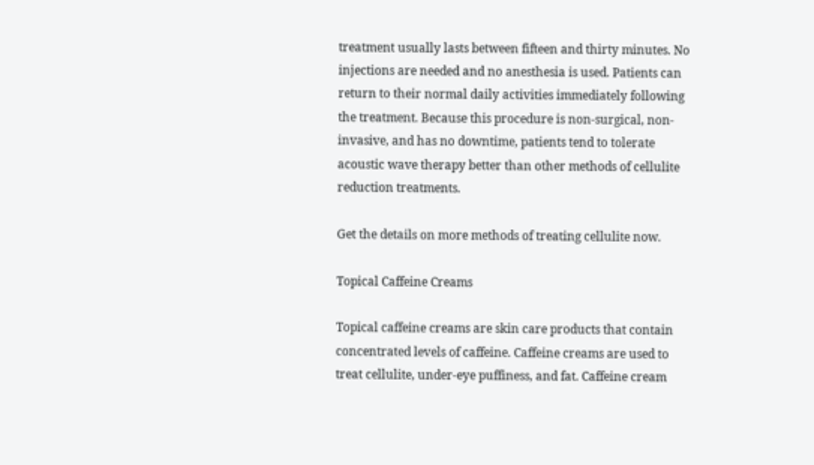treatment usually lasts between fifteen and thirty minutes. No injections are needed and no anesthesia is used. Patients can return to their normal daily activities immediately following the treatment. Because this procedure is non-surgical, non-invasive, and has no downtime, patients tend to tolerate acoustic wave therapy better than other methods of cellulite reduction treatments.

Get the details on more methods of treating cellulite now.

Topical Caffeine Creams

Topical caffeine creams are skin care products that contain concentrated levels of caffeine. Caffeine creams are used to treat cellulite, under-eye puffiness, and fat. Caffeine cream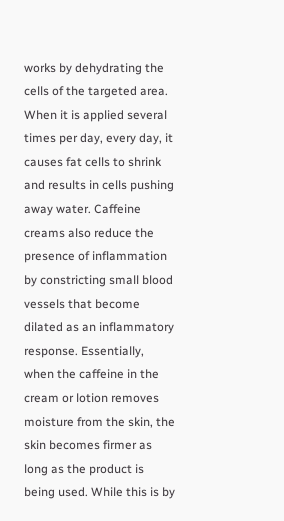works by dehydrating the cells of the targeted area. When it is applied several times per day, every day, it causes fat cells to shrink and results in cells pushing away water. Caffeine creams also reduce the presence of inflammation by constricting small blood vessels that become dilated as an inflammatory response. Essentially, when the caffeine in the cream or lotion removes moisture from the skin, the skin becomes firmer as long as the product is being used. While this is by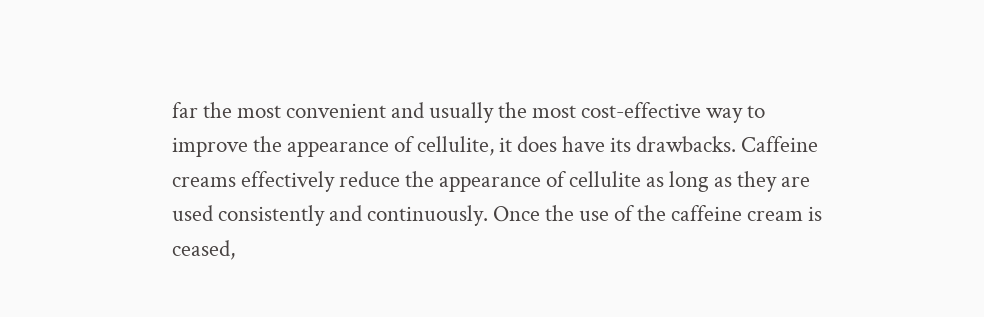far the most convenient and usually the most cost-effective way to improve the appearance of cellulite, it does have its drawbacks. Caffeine creams effectively reduce the appearance of cellulite as long as they are used consistently and continuously. Once the use of the caffeine cream is ceased,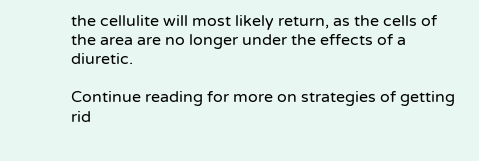the cellulite will most likely return, as the cells of the area are no longer under the effects of a diuretic.

Continue reading for more on strategies of getting rid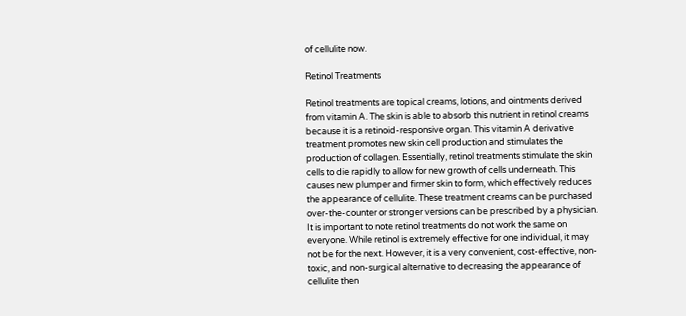of cellulite now.

Retinol Treatments

Retinol treatments are topical creams, lotions, and ointments derived from vitamin A. The skin is able to absorb this nutrient in retinol creams because it is a retinoid-responsive organ. This vitamin A derivative treatment promotes new skin cell production and stimulates the production of collagen. Essentially, retinol treatments stimulate the skin cells to die rapidly to allow for new growth of cells underneath. This causes new plumper and firmer skin to form, which effectively reduces the appearance of cellulite. These treatment creams can be purchased over-the-counter or stronger versions can be prescribed by a physician. It is important to note retinol treatments do not work the same on everyone. While retinol is extremely effective for one individual, it may not be for the next. However, it is a very convenient, cost-effective, non-toxic, and non-surgical alternative to decreasing the appearance of cellulite then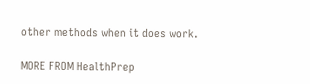other methods when it does work.

MORE FROM HealthPrep